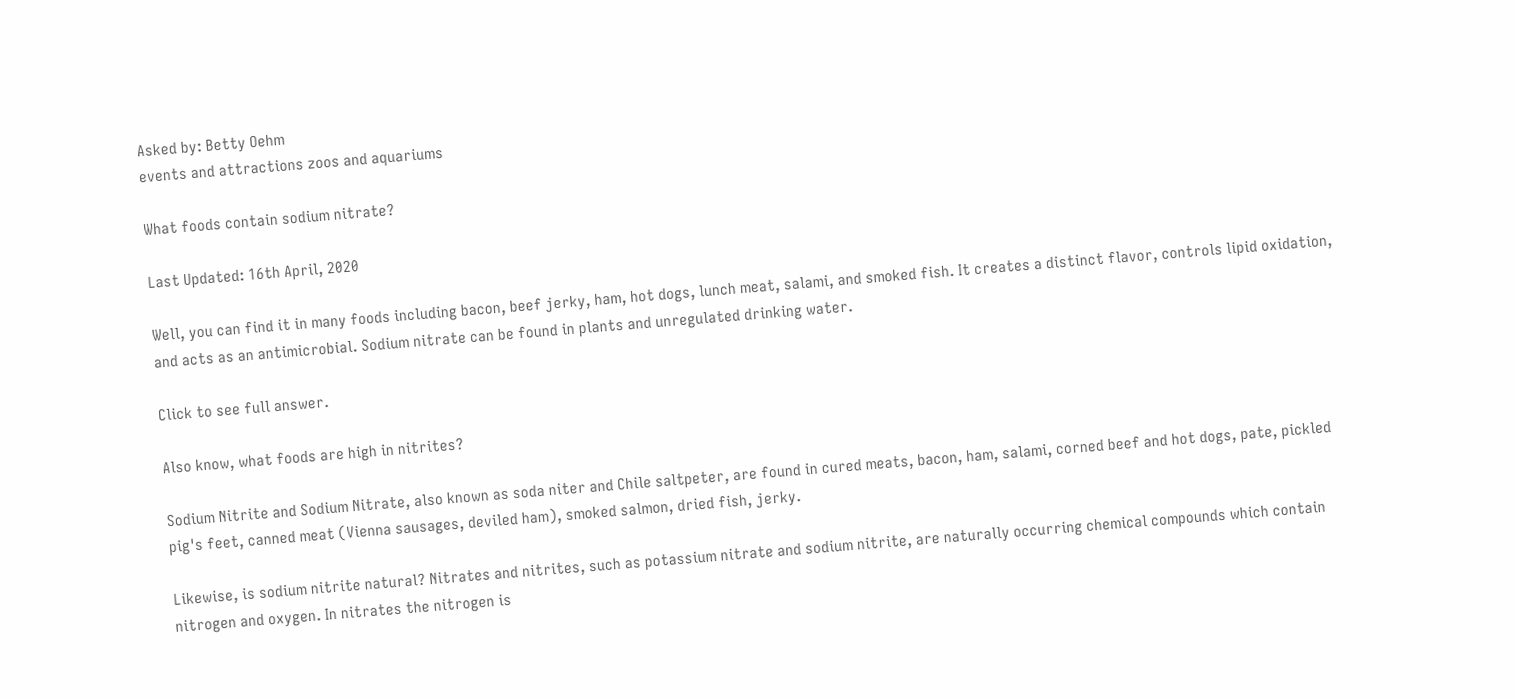Asked by: Betty Oehm
events and attractions zoos and aquariums

What foods contain sodium nitrate?

Last Updated: 16th April, 2020

Well, you can find it in many foods including bacon, beef jerky, ham, hot dogs, lunch meat, salami, and smoked fish. It creates a distinct flavor, controls lipid oxidation, and acts as an antimicrobial. Sodium nitrate can be found in plants and unregulated drinking water.

Click to see full answer.

Also know, what foods are high in nitrites?

Sodium Nitrite and Sodium Nitrate, also known as soda niter and Chile saltpeter, are found in cured meats, bacon, ham, salami, corned beef and hot dogs, pate, pickled pig's feet, canned meat (Vienna sausages, deviled ham), smoked salmon, dried fish, jerky.

Likewise, is sodium nitrite natural? Nitrates and nitrites, such as potassium nitrate and sodium nitrite, are naturally occurring chemical compounds which contain nitrogen and oxygen. In nitrates the nitrogen is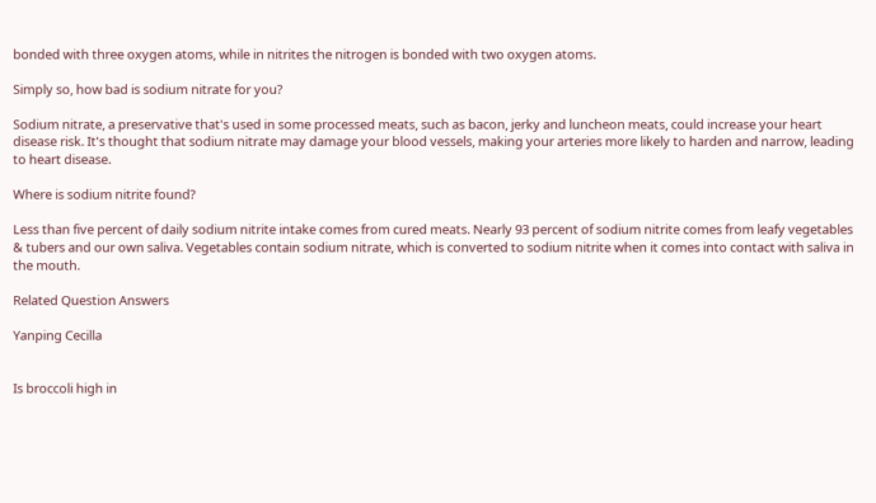bonded with three oxygen atoms, while in nitrites the nitrogen is bonded with two oxygen atoms.

Simply so, how bad is sodium nitrate for you?

Sodium nitrate, a preservative that's used in some processed meats, such as bacon, jerky and luncheon meats, could increase your heart disease risk. It's thought that sodium nitrate may damage your blood vessels, making your arteries more likely to harden and narrow, leading to heart disease.

Where is sodium nitrite found?

Less than five percent of daily sodium nitrite intake comes from cured meats. Nearly 93 percent of sodium nitrite comes from leafy vegetables & tubers and our own saliva. Vegetables contain sodium nitrate, which is converted to sodium nitrite when it comes into contact with saliva in the mouth.

Related Question Answers

Yanping Cecilla


Is broccoli high in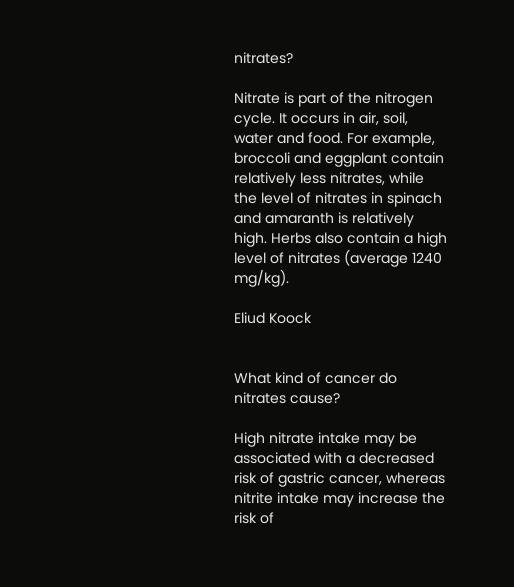nitrates?

Nitrate is part of the nitrogen cycle. It occurs in air, soil, water and food. For example, broccoli and eggplant contain relatively less nitrates, while the level of nitrates in spinach and amaranth is relatively high. Herbs also contain a high level of nitrates (average 1240 mg/kg).

Eliud Koock


What kind of cancer do nitrates cause?

High nitrate intake may be associated with a decreased risk of gastric cancer, whereas nitrite intake may increase the risk of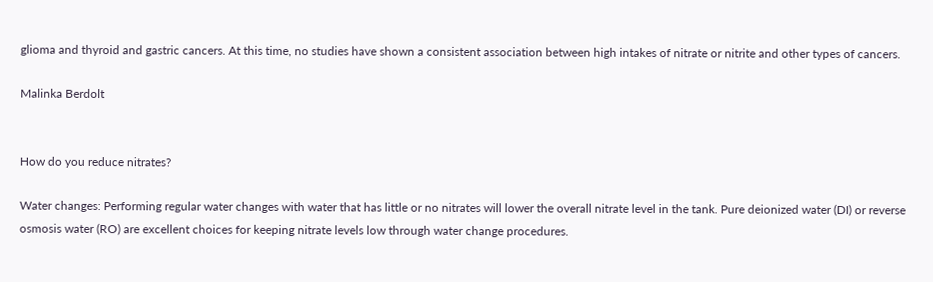glioma and thyroid and gastric cancers. At this time, no studies have shown a consistent association between high intakes of nitrate or nitrite and other types of cancers.

Malinka Berdolt


How do you reduce nitrates?

Water changes: Performing regular water changes with water that has little or no nitrates will lower the overall nitrate level in the tank. Pure deionized water (DI) or reverse osmosis water (RO) are excellent choices for keeping nitrate levels low through water change procedures.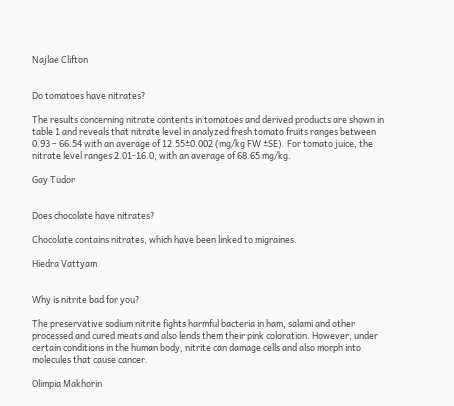Najlae Clifton


Do tomatoes have nitrates?

The results concerning nitrate contents in tomatoes and derived products are shown in table 1 and reveals that nitrate level in analyzed fresh tomato fruits ranges between 0.93 – 66.54 with an average of 12.55±0.002 (mg/kg FW ±SE). For tomato juice, the nitrate level ranges 2.01-16.0, with an average of 68.65 mg/kg.

Gay Tudor


Does chocolate have nitrates?

Chocolate contains nitrates, which have been linked to migraines.

Hiedra Vattyam


Why is nitrite bad for you?

The preservative sodium nitrite fights harmful bacteria in ham, salami and other processed and cured meats and also lends them their pink coloration. However, under certain conditions in the human body, nitrite can damage cells and also morph into molecules that cause cancer.

Olimpia Makhorin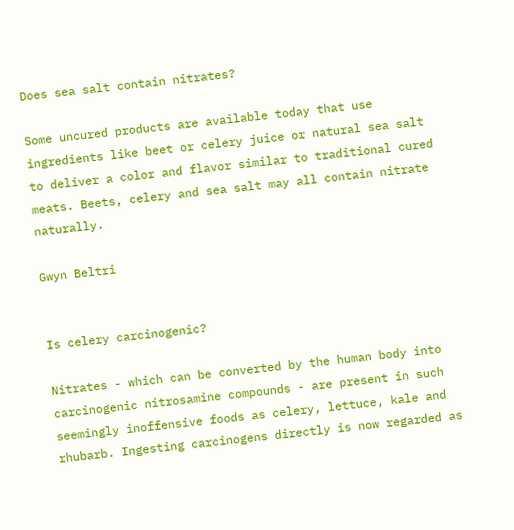Does sea salt contain nitrates?

Some uncured products are available today that use ingredients like beet or celery juice or natural sea salt to deliver a color and flavor similar to traditional cured meats. Beets, celery and sea salt may all contain nitrate naturally.

Gwyn Beltri


Is celery carcinogenic?

Nitrates - which can be converted by the human body into carcinogenic nitrosamine compounds - are present in such seemingly inoffensive foods as celery, lettuce, kale and rhubarb. Ingesting carcinogens directly is now regarded as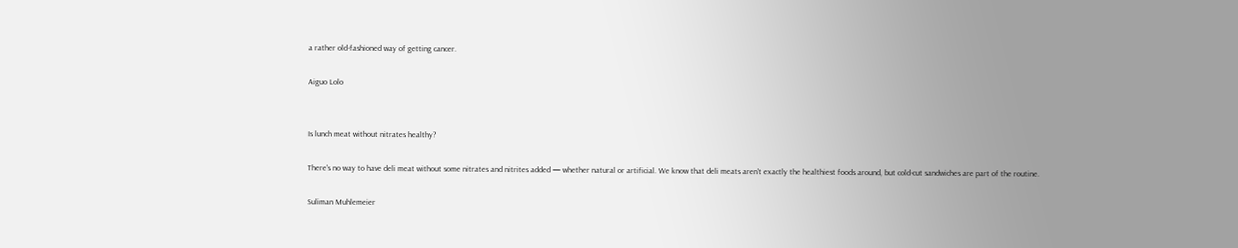a rather old-fashioned way of getting cancer.

Aiguo Lolo


Is lunch meat without nitrates healthy?

There's no way to have deli meat without some nitrates and nitrites added — whether natural or artificial. We know that deli meats aren't exactly the healthiest foods around, but cold-cut sandwiches are part of the routine.

Suliman Muhlemeier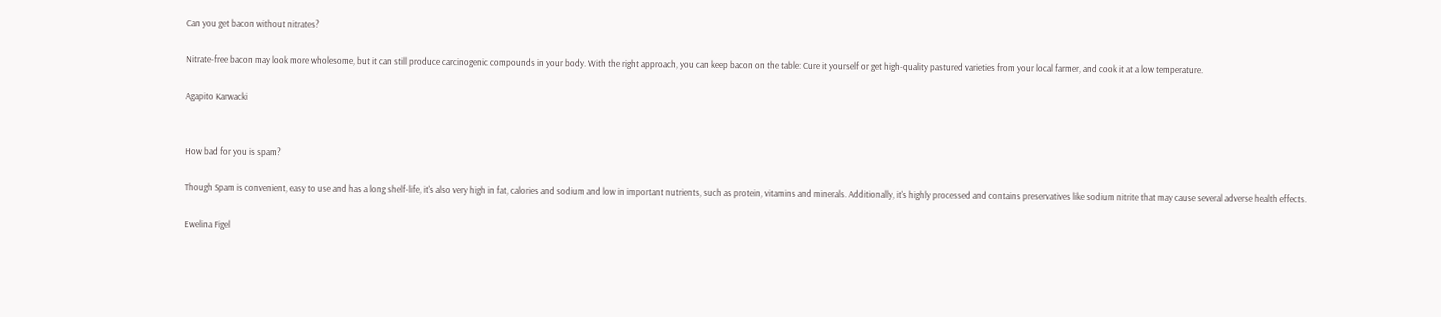Can you get bacon without nitrates?

Nitrate-free bacon may look more wholesome, but it can still produce carcinogenic compounds in your body. With the right approach, you can keep bacon on the table: Cure it yourself or get high-quality pastured varieties from your local farmer, and cook it at a low temperature.

Agapito Karwacki


How bad for you is spam?

Though Spam is convenient, easy to use and has a long shelf-life, it's also very high in fat, calories and sodium and low in important nutrients, such as protein, vitamins and minerals. Additionally, it's highly processed and contains preservatives like sodium nitrite that may cause several adverse health effects.

Ewelina Figel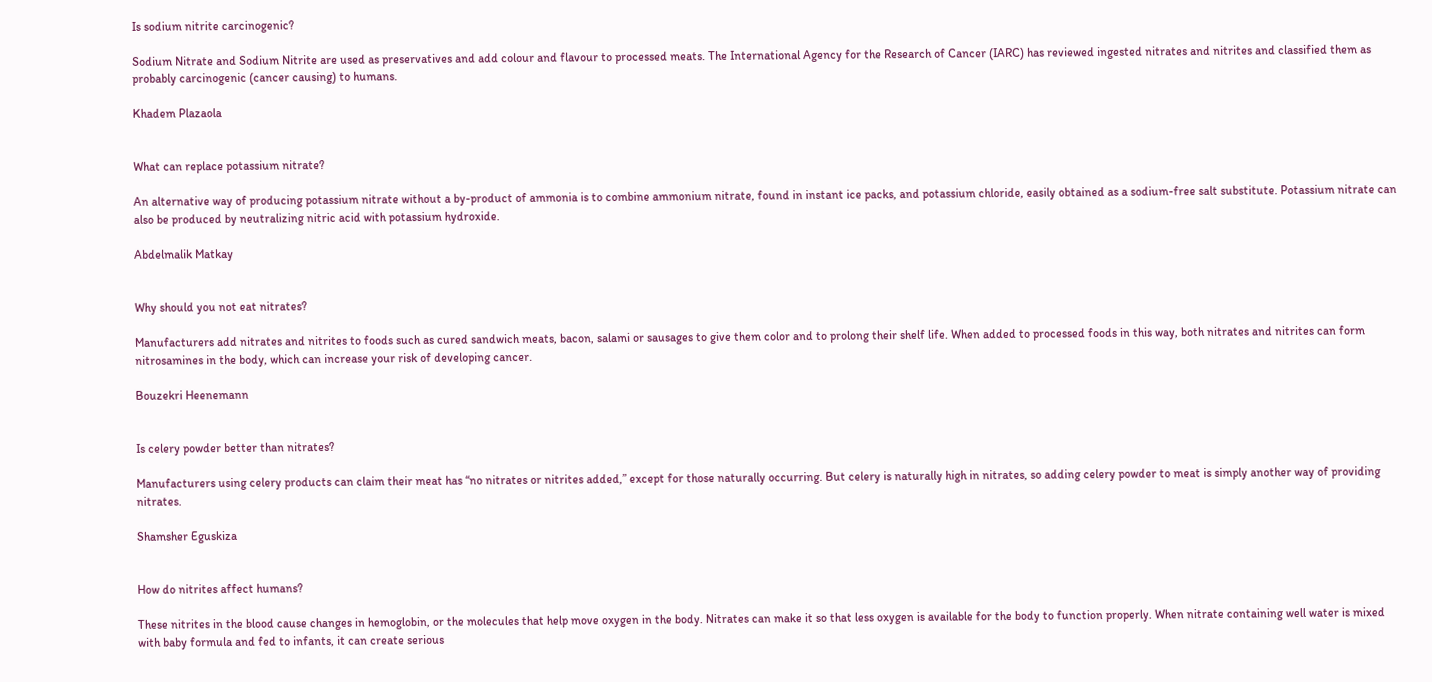Is sodium nitrite carcinogenic?

Sodium Nitrate and Sodium Nitrite are used as preservatives and add colour and flavour to processed meats. The International Agency for the Research of Cancer (IARC) has reviewed ingested nitrates and nitrites and classified them as probably carcinogenic (cancer causing) to humans.

Khadem Plazaola


What can replace potassium nitrate?

An alternative way of producing potassium nitrate without a by-product of ammonia is to combine ammonium nitrate, found in instant ice packs, and potassium chloride, easily obtained as a sodium-free salt substitute. Potassium nitrate can also be produced by neutralizing nitric acid with potassium hydroxide.

Abdelmalik Matkay


Why should you not eat nitrates?

Manufacturers add nitrates and nitrites to foods such as cured sandwich meats, bacon, salami or sausages to give them color and to prolong their shelf life. When added to processed foods in this way, both nitrates and nitrites can form nitrosamines in the body, which can increase your risk of developing cancer.

Bouzekri Heenemann


Is celery powder better than nitrates?

Manufacturers using celery products can claim their meat has “no nitrates or nitrites added,” except for those naturally occurring. But celery is naturally high in nitrates, so adding celery powder to meat is simply another way of providing nitrates.

Shamsher Eguskiza


How do nitrites affect humans?

These nitrites in the blood cause changes in hemoglobin, or the molecules that help move oxygen in the body. Nitrates can make it so that less oxygen is available for the body to function properly. When nitrate containing well water is mixed with baby formula and fed to infants, it can create serious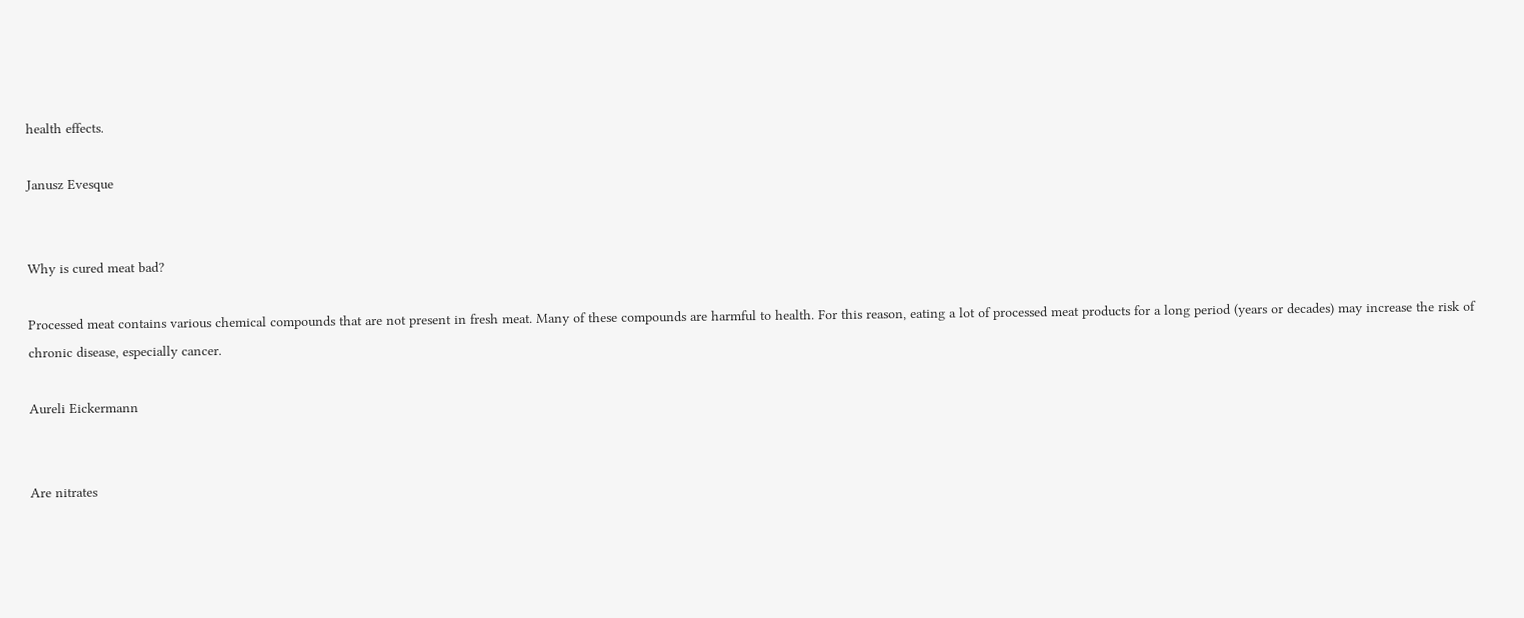health effects.

Janusz Evesque


Why is cured meat bad?

Processed meat contains various chemical compounds that are not present in fresh meat. Many of these compounds are harmful to health. For this reason, eating a lot of processed meat products for a long period (years or decades) may increase the risk of chronic disease, especially cancer.

Aureli Eickermann


Are nitrates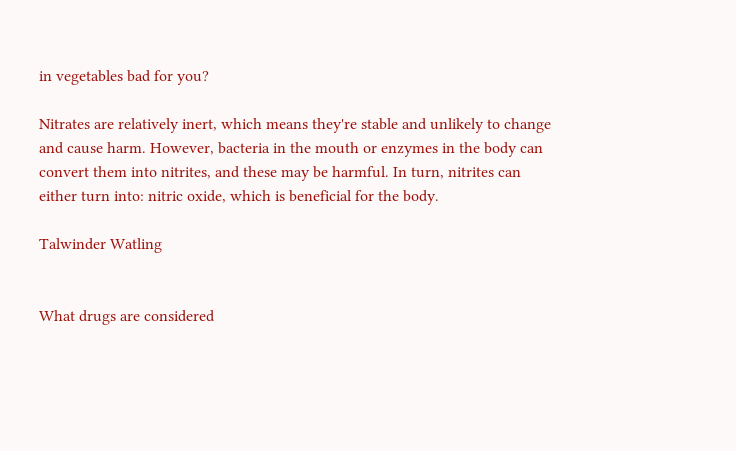in vegetables bad for you?

Nitrates are relatively inert, which means they're stable and unlikely to change and cause harm. However, bacteria in the mouth or enzymes in the body can convert them into nitrites, and these may be harmful. In turn, nitrites can either turn into: nitric oxide, which is beneficial for the body.

Talwinder Watling


What drugs are considered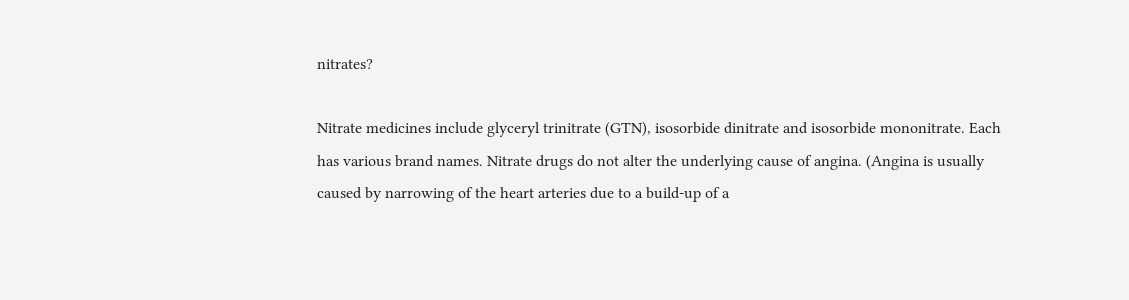nitrates?

Nitrate medicines include glyceryl trinitrate (GTN), isosorbide dinitrate and isosorbide mononitrate. Each has various brand names. Nitrate drugs do not alter the underlying cause of angina. (Angina is usually caused by narrowing of the heart arteries due to a build-up of a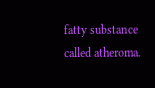fatty substance called atheroma.